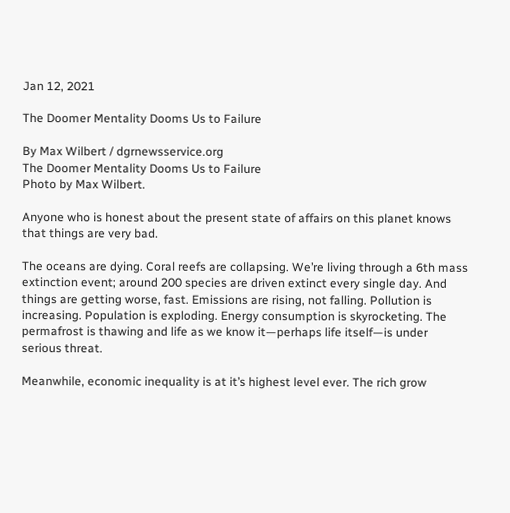Jan 12, 2021

The Doomer Mentality Dooms Us to Failure

By Max Wilbert / dgrnewsservice.org
The Doomer Mentality Dooms Us to Failure
Photo by Max Wilbert.

Anyone who is honest about the present state of affairs on this planet knows that things are very bad.

The oceans are dying. Coral reefs are collapsing. We’re living through a 6th mass extinction event; around 200 species are driven extinct every single day. And things are getting worse, fast. Emissions are rising, not falling. Pollution is increasing. Population is exploding. Energy consumption is skyrocketing. The permafrost is thawing and life as we know it—perhaps life itself—is under serious threat.

Meanwhile, economic inequality is at it’s highest level ever. The rich grow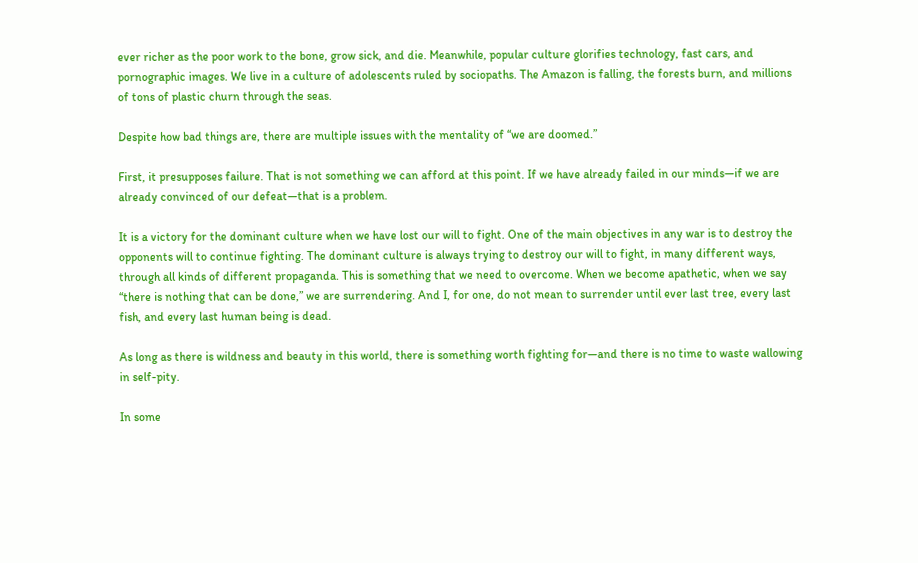ever richer as the poor work to the bone, grow sick, and die. Meanwhile, popular culture glorifies technology, fast cars, and pornographic images. We live in a culture of adolescents ruled by sociopaths. The Amazon is falling, the forests burn, and millions of tons of plastic churn through the seas.

Despite how bad things are, there are multiple issues with the mentality of “we are doomed.”

First, it presupposes failure. That is not something we can afford at this point. If we have already failed in our minds—if we are already convinced of our defeat—that is a problem.

It is a victory for the dominant culture when we have lost our will to fight. One of the main objectives in any war is to destroy the opponents will to continue fighting. The dominant culture is always trying to destroy our will to fight, in many different ways, through all kinds of different propaganda. This is something that we need to overcome. When we become apathetic, when we say “there is nothing that can be done,” we are surrendering. And I, for one, do not mean to surrender until ever last tree, every last fish, and every last human being is dead.

As long as there is wildness and beauty in this world, there is something worth fighting for—and there is no time to waste wallowing in self-pity.

In some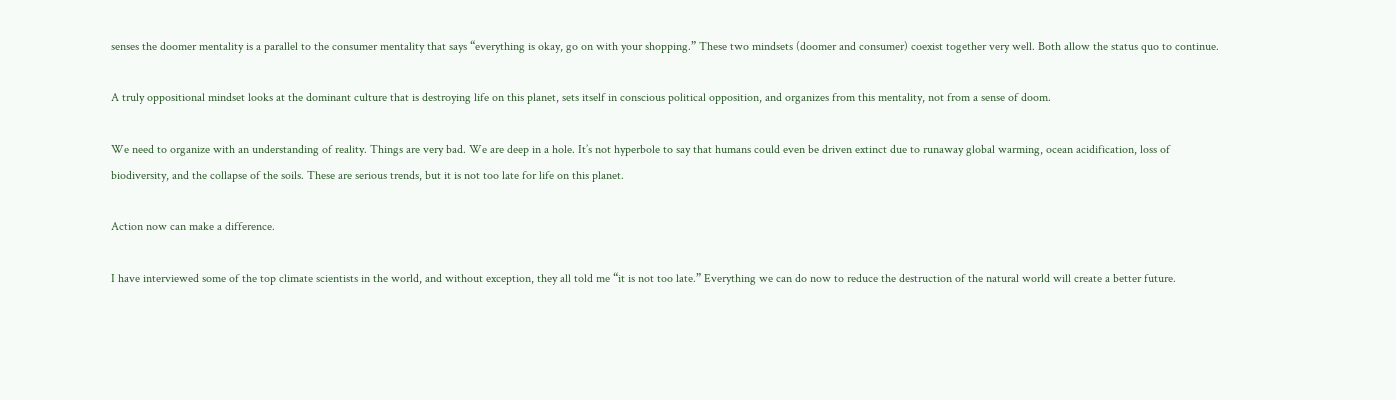senses the doomer mentality is a parallel to the consumer mentality that says “everything is okay, go on with your shopping.” These two mindsets (doomer and consumer) coexist together very well. Both allow the status quo to continue.

A truly oppositional mindset looks at the dominant culture that is destroying life on this planet, sets itself in conscious political opposition, and organizes from this mentality, not from a sense of doom.

We need to organize with an understanding of reality. Things are very bad. We are deep in a hole. It’s not hyperbole to say that humans could even be driven extinct due to runaway global warming, ocean acidification, loss of biodiversity, and the collapse of the soils. These are serious trends, but it is not too late for life on this planet.

Action now can make a difference.

I have interviewed some of the top climate scientists in the world, and without exception, they all told me “it is not too late.” Everything we can do now to reduce the destruction of the natural world will create a better future.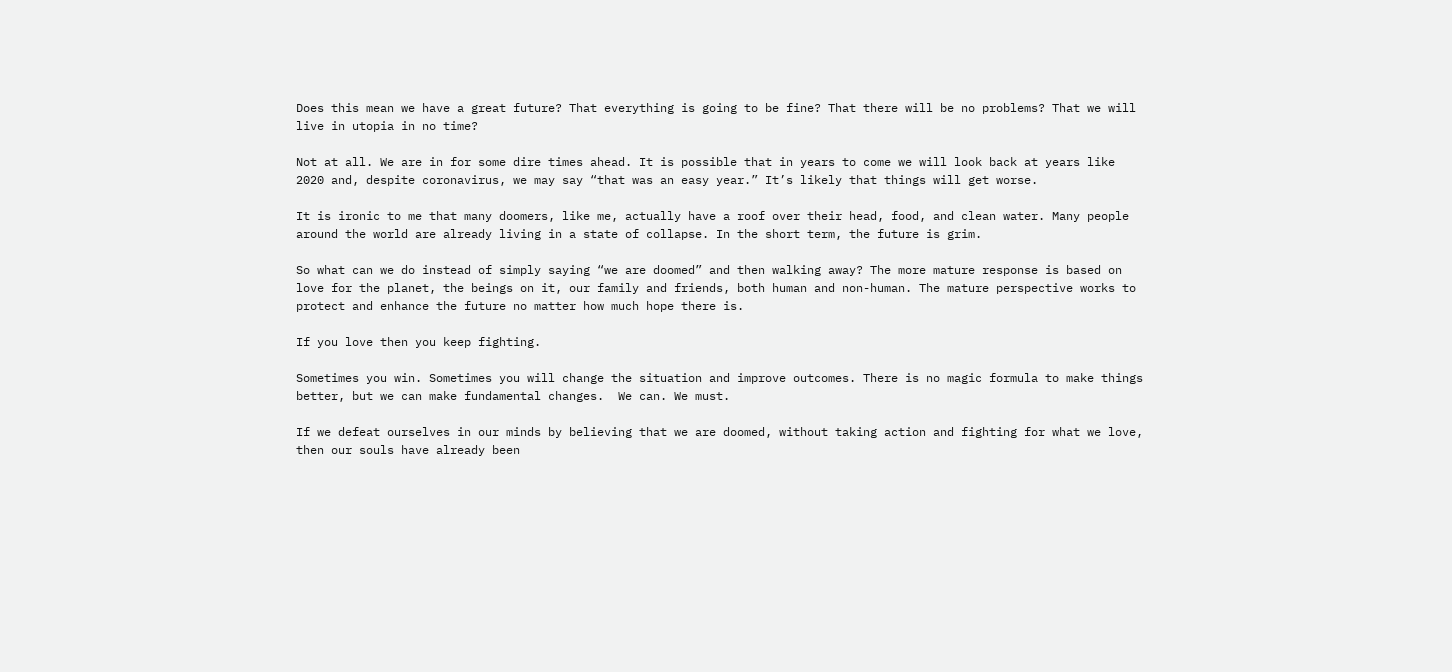Does this mean we have a great future? That everything is going to be fine? That there will be no problems? That we will live in utopia in no time?

Not at all. We are in for some dire times ahead. It is possible that in years to come we will look back at years like 2020 and, despite coronavirus, we may say “that was an easy year.” It’s likely that things will get worse.

It is ironic to me that many doomers, like me, actually have a roof over their head, food, and clean water. Many people around the world are already living in a state of collapse. In the short term, the future is grim.

So what can we do instead of simply saying “we are doomed” and then walking away? The more mature response is based on love for the planet, the beings on it, our family and friends, both human and non-human. The mature perspective works to protect and enhance the future no matter how much hope there is.

If you love then you keep fighting.

Sometimes you win. Sometimes you will change the situation and improve outcomes. There is no magic formula to make things better, but we can make fundamental changes.  We can. We must.

If we defeat ourselves in our minds by believing that we are doomed, without taking action and fighting for what we love, then our souls have already been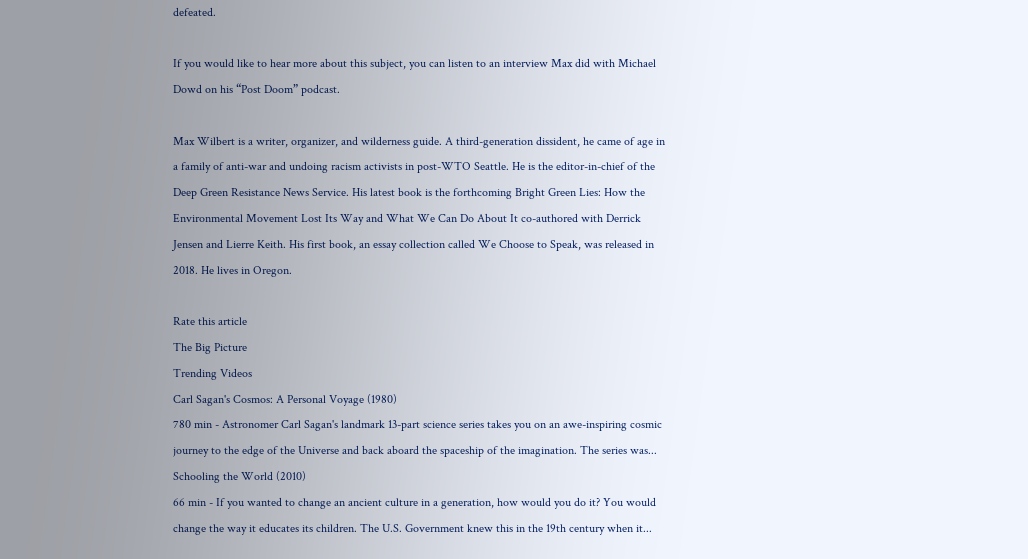defeated.

If you would like to hear more about this subject, you can listen to an interview Max did with Michael Dowd on his “Post Doom” podcast.

Max Wilbert is a writer, organizer, and wilderness guide. A third-generation dissident, he came of age in a family of anti-war and undoing racism activists in post-WTO Seattle. He is the editor-in-chief of the Deep Green Resistance News Service. His latest book is the forthcoming Bright Green Lies: How the Environmental Movement Lost Its Way and What We Can Do About It co-authored with Derrick Jensen and Lierre Keith. His first book, an essay collection called We Choose to Speak, was released in 2018. He lives in Oregon.

Rate this article
The Big Picture
Trending Videos
Carl Sagan's Cosmos: A Personal Voyage (1980)
780 min - Astronomer Carl Sagan's landmark 13-part science series takes you on an awe-inspiring cosmic journey to the edge of the Universe and back aboard the spaceship of the imagination. The series was...
Schooling the World (2010)
66 min - If you wanted to change an ancient culture in a generation, how would you do it? You would change the way it educates its children. The U.S. Government knew this in the 19th century when it...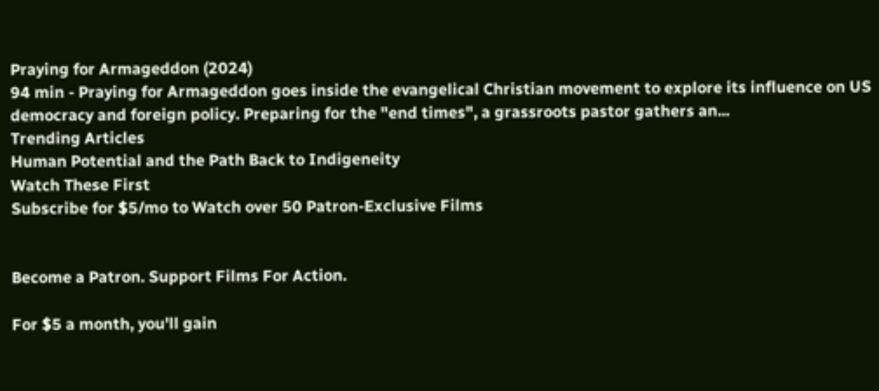Praying for Armageddon (2024)
94 min - Praying for Armageddon goes inside the evangelical Christian movement to explore its influence on US democracy and foreign policy. Preparing for the "end times", a grassroots pastor gathers an...
Trending Articles
Human Potential and the Path Back to Indigeneity
Watch These First
Subscribe for $5/mo to Watch over 50 Patron-Exclusive Films


Become a Patron. Support Films For Action.

For $5 a month, you'll gain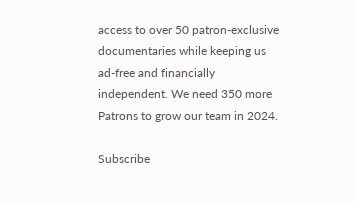access to over 50 patron-exclusive documentaries while keeping us ad-free and financially independent. We need 350 more Patrons to grow our team in 2024.

Subscribe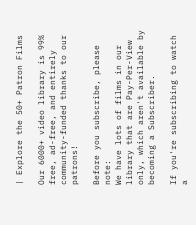| Explore the 50+ Patron Films

Our 6000+ video library is 99% free, ad-free, and entirely community-funded thanks to our patrons!

Before you subscribe, please note:
We have lots of films in our library that are Pay-Per-View only, which aren't available by becoming a Subscriber.

If you're subscribing to watch a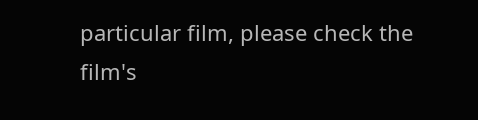particular film, please check the film's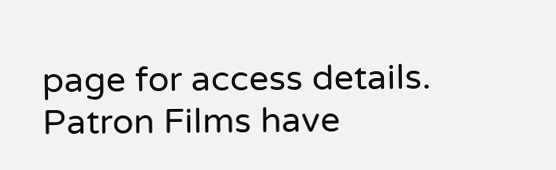page for access details. Patron Films have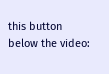this button below the video: